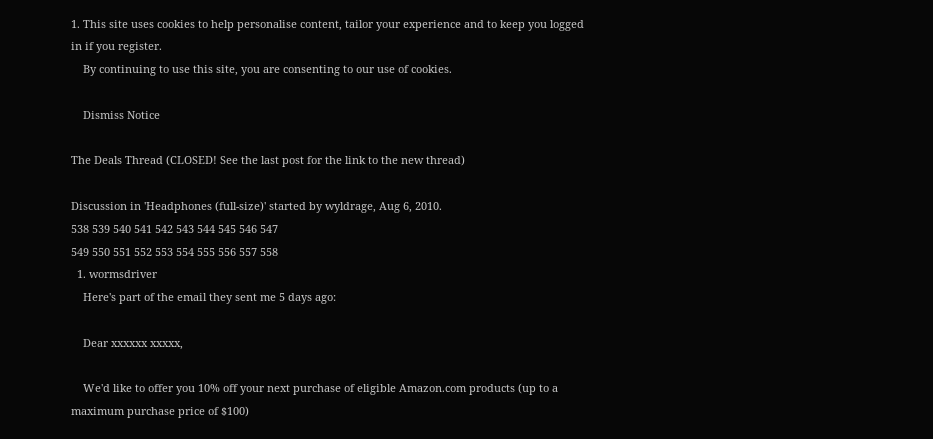1. This site uses cookies to help personalise content, tailor your experience and to keep you logged in if you register.
    By continuing to use this site, you are consenting to our use of cookies.

    Dismiss Notice

The Deals Thread (CLOSED! See the last post for the link to the new thread)

Discussion in 'Headphones (full-size)' started by wyldrage, Aug 6, 2010.
538 539 540 541 542 543 544 545 546 547
549 550 551 552 553 554 555 556 557 558
  1. wormsdriver
    Here's part of the email they sent me 5 days ago:

    Dear xxxxxx xxxxx,

    We'd like to offer you 10% off your next purchase of eligible Amazon.com products (up to a maximum purchase price of $100)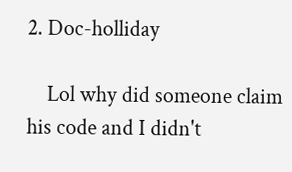2. Doc-holliday

    Lol why did someone claim his code and I didn't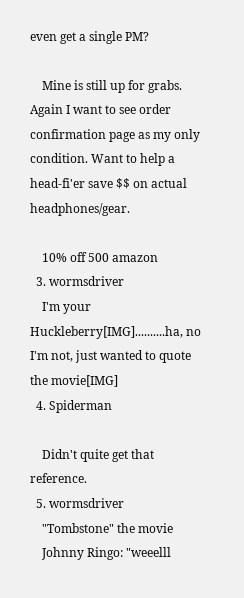even get a single PM?

    Mine is still up for grabs. Again I want to see order confirmation page as my only condition. Want to help a head-fi'er save $$ on actual headphones/gear.

    10% off 500 amazon
  3. wormsdriver
    I'm your Huckleberry[IMG]..........ha, no I'm not, just wanted to quote the movie[IMG]
  4. Spiderman

    Didn't quite get that reference.
  5. wormsdriver
    "Tombstone" the movie
    Johnny Ringo: "weeelll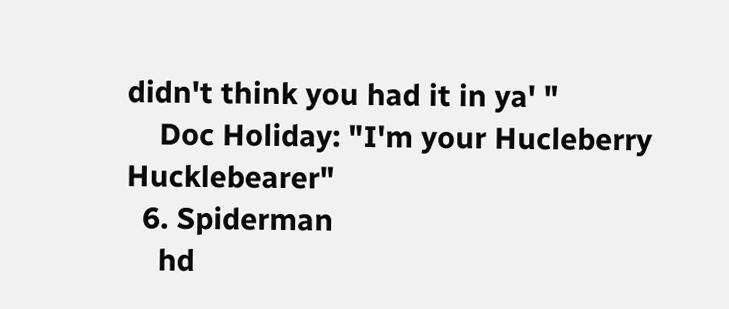didn't think you had it in ya' "
    Doc Holiday: "I'm your Hucleberry Hucklebearer"
  6. Spiderman
    hd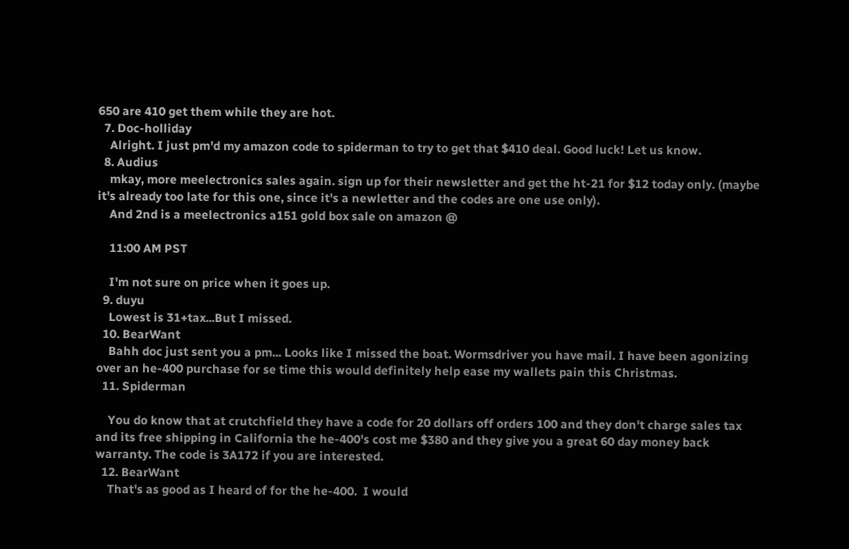650 are 410 get them while they are hot.
  7. Doc-holliday
    Alright. I just pm'd my amazon code to spiderman to try to get that $410 deal. Good luck! Let us know.
  8. Audius
    mkay, more meelectronics sales again. sign up for their newsletter and get the ht-21 for $12 today only. (maybe it's already too late for this one, since it's a newletter and the codes are one use only).
    And 2nd is a meelectronics a151 gold box sale on amazon @

    11:00 AM PST

    I'm not sure on price when it goes up.
  9. duyu
    Lowest is 31+tax...But I missed.
  10. BearWant
    Bahh doc just sent you a pm... Looks like I missed the boat. Wormsdriver you have mail. I have been agonizing over an he-400 purchase for se time this would definitely help ease my wallets pain this Christmas.
  11. Spiderman

    You do know that at crutchfield they have a code for 20 dollars off orders 100 and they don't charge sales tax and its free shipping in California the he-400's cost me $380 and they give you a great 60 day money back warranty. The code is 3A172 if you are interested.
  12. BearWant
    That's as good as I heard of for the he-400.  I would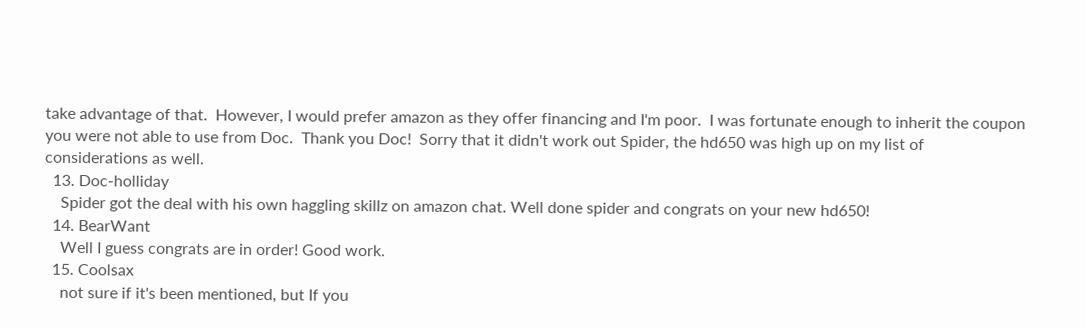take advantage of that.  However, I would prefer amazon as they offer financing and I'm poor.  I was fortunate enough to inherit the coupon you were not able to use from Doc.  Thank you Doc!  Sorry that it didn't work out Spider, the hd650 was high up on my list of considerations as well.
  13. Doc-holliday
    Spider got the deal with his own haggling skillz on amazon chat. Well done spider and congrats on your new hd650!
  14. BearWant
    Well I guess congrats are in order! Good work.
  15. Coolsax
    not sure if it's been mentioned, but If you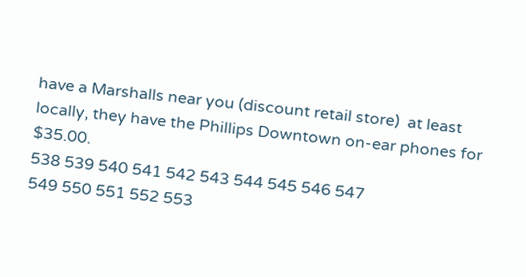have a Marshalls near you (discount retail store)  at least locally, they have the Phillips Downtown on-ear phones for $35.00.
538 539 540 541 542 543 544 545 546 547
549 550 551 552 553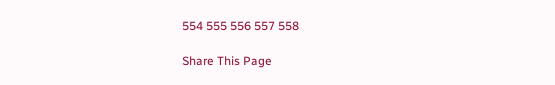554 555 556 557 558

Share This Page